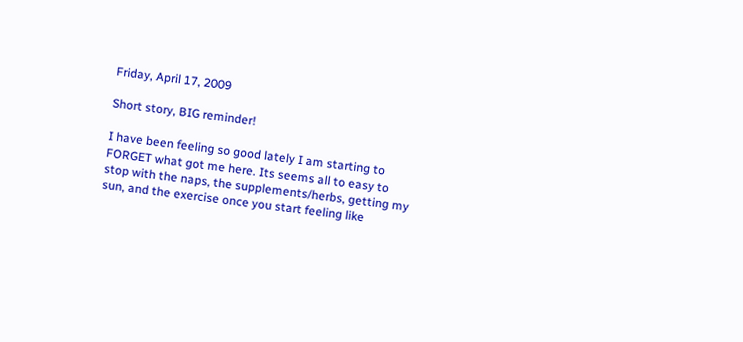Friday, April 17, 2009

Short story, BIG reminder!

I have been feeling so good lately I am starting to FORGET what got me here. Its seems all to easy to stop with the naps, the supplements/herbs, getting my sun, and the exercise once you start feeling like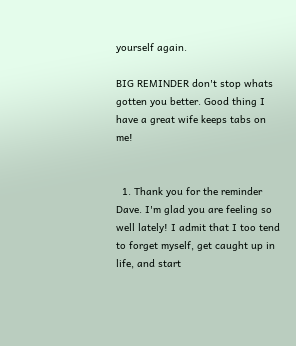yourself again.

BIG REMINDER don't stop whats gotten you better. Good thing I have a great wife keeps tabs on me!


  1. Thank you for the reminder Dave. I'm glad you are feeling so well lately! I admit that I too tend to forget myself, get caught up in life, and start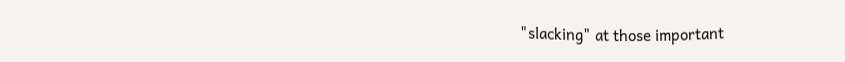"slacking" at those important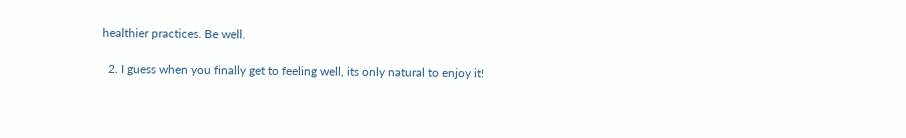healthier practices. Be well.

  2. I guess when you finally get to feeling well, its only natural to enjoy it!